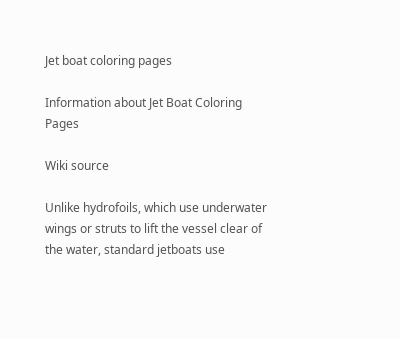Jet boat coloring pages

Information about Jet Boat Coloring Pages

Wiki source

Unlike hydrofoils, which use underwater wings or struts to lift the vessel clear of the water, standard jetboats use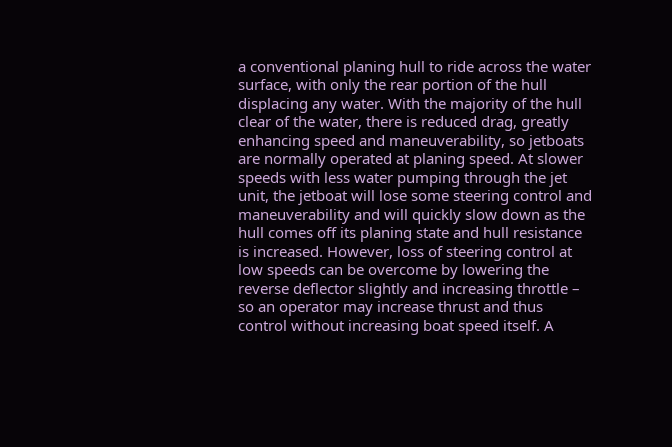a conventional planing hull to ride across the water surface, with only the rear portion of the hull displacing any water. With the majority of the hull clear of the water, there is reduced drag, greatly enhancing speed and maneuverability, so jetboats are normally operated at planing speed. At slower speeds with less water pumping through the jet unit, the jetboat will lose some steering control and maneuverability and will quickly slow down as the hull comes off its planing state and hull resistance is increased. However, loss of steering control at low speeds can be overcome by lowering the reverse deflector slightly and increasing throttle – so an operator may increase thrust and thus control without increasing boat speed itself. A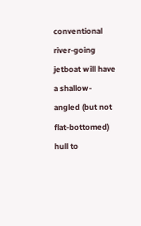conventional river-going jetboat will have a shallow-angled (but not flat-bottomed) hull to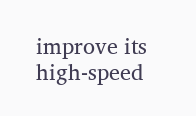improve its high-speed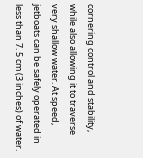cornering control and stability, while also allowing it to traverse very shallow water. At speed, jetboats can be safely operated in less than 7. 5 cm (3 inches) of water.